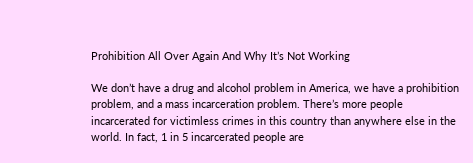Prohibition All Over Again And Why It’s Not Working

We don’t have a drug and alcohol problem in America, we have a prohibition problem, and a mass incarceration problem. There’s more people incarcerated for victimless crimes in this country than anywhere else in the world. In fact, 1 in 5 incarcerated people are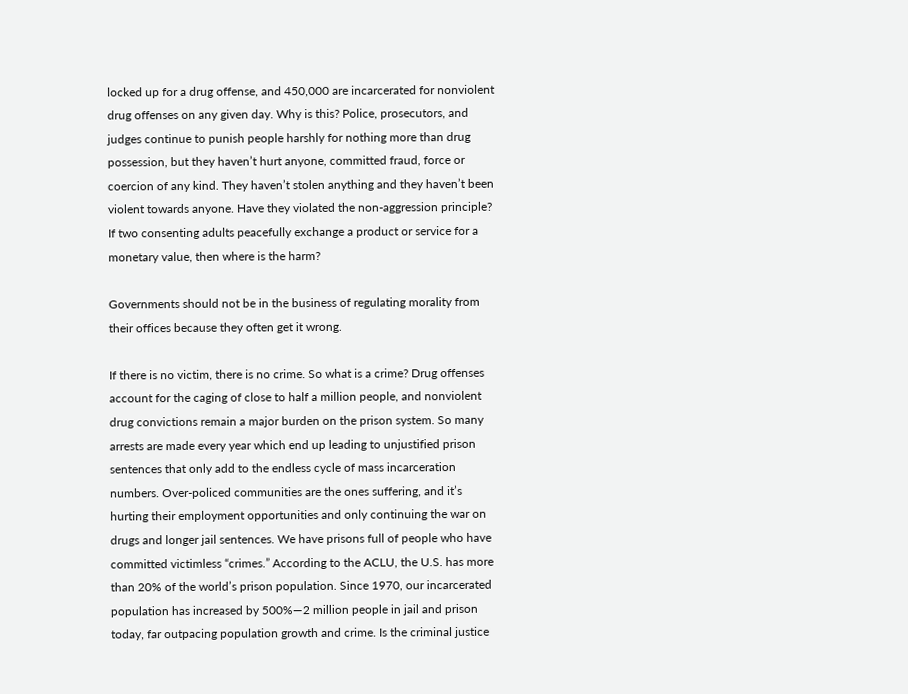locked up for a drug offense, and 450,000 are incarcerated for nonviolent drug offenses on any given day. Why is this? Police, prosecutors, and judges continue to punish people harshly for nothing more than drug possession, but they haven’t hurt anyone, committed fraud, force or coercion of any kind. They haven’t stolen anything and they haven’t been violent towards anyone. Have they violated the non-aggression principle? If two consenting adults peacefully exchange a product or service for a monetary value, then where is the harm?

Governments should not be in the business of regulating morality from their offices because they often get it wrong.

If there is no victim, there is no crime. So what is a crime? Drug offenses account for the caging of close to half a million people, and nonviolent drug convictions remain a major burden on the prison system. So many arrests are made every year which end up leading to unjustified prison sentences that only add to the endless cycle of mass incarceration numbers. Over-policed communities are the ones suffering, and it’s hurting their employment opportunities and only continuing the war on drugs and longer jail sentences. We have prisons full of people who have committed victimless “crimes.” According to the ACLU, the U.S. has more than 20% of the world’s prison population. Since 1970, our incarcerated population has increased by 500%—2 million people in jail and prison today, far outpacing population growth and crime. Is the criminal justice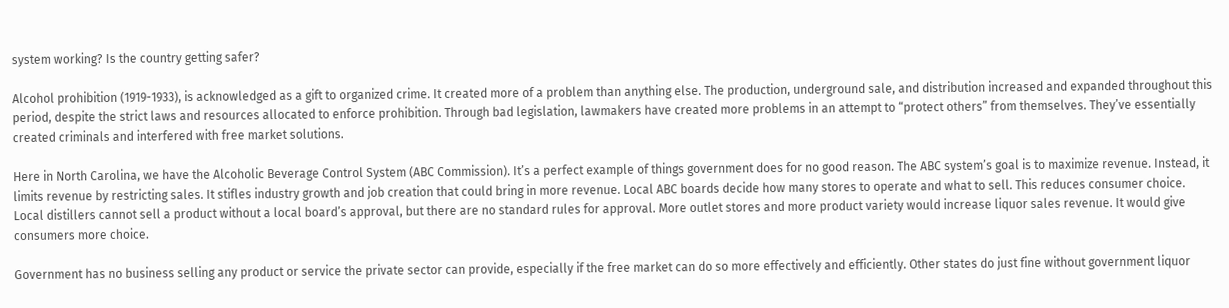system working? Is the country getting safer?

Alcohol prohibition (1919-1933), is acknowledged as a gift to organized crime. It created more of a problem than anything else. The production, underground sale, and distribution increased and expanded throughout this period, despite the strict laws and resources allocated to enforce prohibition. Through bad legislation, lawmakers have created more problems in an attempt to “protect others” from themselves. They’ve essentially created criminals and interfered with free market solutions.

Here in North Carolina, we have the Alcoholic Beverage Control System (ABC Commission). It’s a perfect example of things government does for no good reason. The ABC system’s goal is to maximize revenue. Instead, it limits revenue by restricting sales. It stifles industry growth and job creation that could bring in more revenue. Local ABC boards decide how many stores to operate and what to sell. This reduces consumer choice. Local distillers cannot sell a product without a local board’s approval, but there are no standard rules for approval. More outlet stores and more product variety would increase liquor sales revenue. It would give consumers more choice.

Government has no business selling any product or service the private sector can provide, especially if the free market can do so more effectively and efficiently. Other states do just fine without government liquor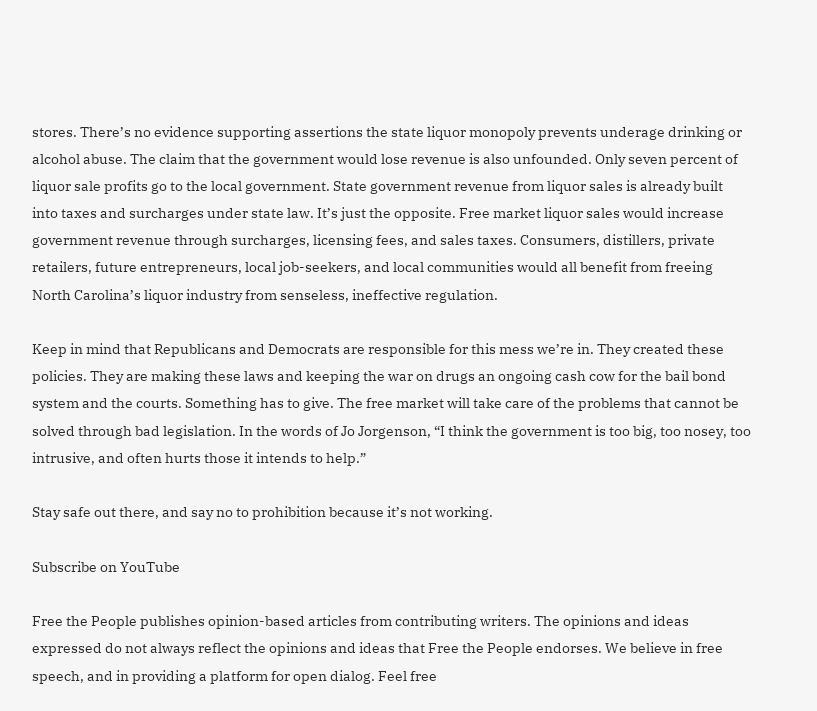stores. There’s no evidence supporting assertions the state liquor monopoly prevents underage drinking or alcohol abuse. The claim that the government would lose revenue is also unfounded. Only seven percent of liquor sale profits go to the local government. State government revenue from liquor sales is already built into taxes and surcharges under state law. It’s just the opposite. Free market liquor sales would increase government revenue through surcharges, licensing fees, and sales taxes. Consumers, distillers, private retailers, future entrepreneurs, local job-seekers, and local communities would all benefit from freeing North Carolina’s liquor industry from senseless, ineffective regulation.

Keep in mind that Republicans and Democrats are responsible for this mess we’re in. They created these policies. They are making these laws and keeping the war on drugs an ongoing cash cow for the bail bond system and the courts. Something has to give. The free market will take care of the problems that cannot be solved through bad legislation. In the words of Jo Jorgenson, “I think the government is too big, too nosey, too intrusive, and often hurts those it intends to help.”

Stay safe out there, and say no to prohibition because it’s not working.

Subscribe on YouTube

Free the People publishes opinion-based articles from contributing writers. The opinions and ideas expressed do not always reflect the opinions and ideas that Free the People endorses. We believe in free speech, and in providing a platform for open dialog. Feel free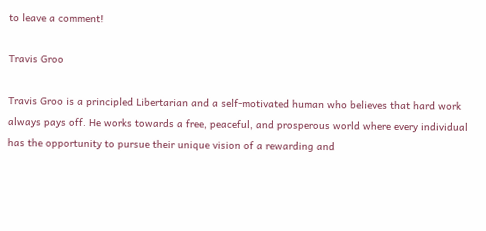to leave a comment!

Travis Groo

Travis Groo is a principled Libertarian and a self-motivated human who believes that hard work always pays off. He works towards a free, peaceful, and prosperous world where every individual has the opportunity to pursue their unique vision of a rewarding and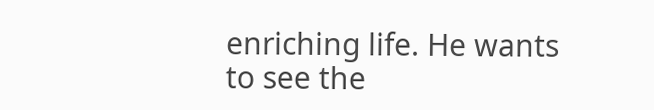enriching life. He wants to see the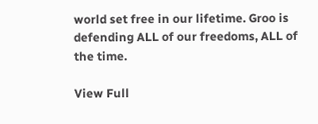world set free in our lifetime. Groo is defending ALL of our freedoms, ALL of the time.

View Full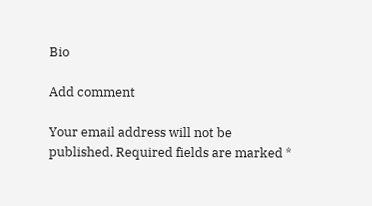Bio

Add comment

Your email address will not be published. Required fields are marked *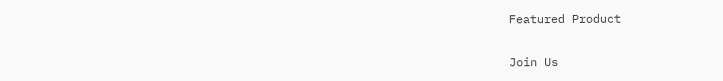Featured Product

Join Us